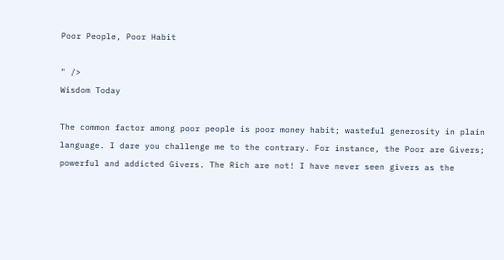Poor People, Poor Habit

" />
Wisdom Today

The common factor among poor people is poor money habit; wasteful generosity in plain language. I dare you challenge me to the contrary. For instance, the Poor are Givers; powerful and addicted Givers. The Rich are not! I have never seen givers as the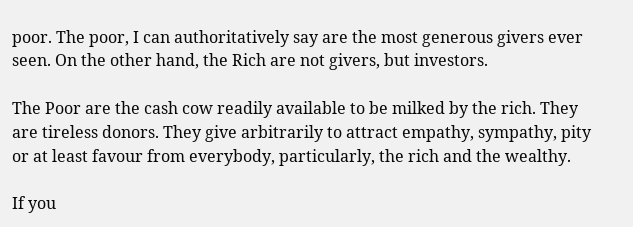poor. The poor, I can authoritatively say are the most generous givers ever seen. On the other hand, the Rich are not givers, but investors.

The Poor are the cash cow readily available to be milked by the rich. They are tireless donors. They give arbitrarily to attract empathy, sympathy, pity or at least favour from everybody, particularly, the rich and the wealthy.

If you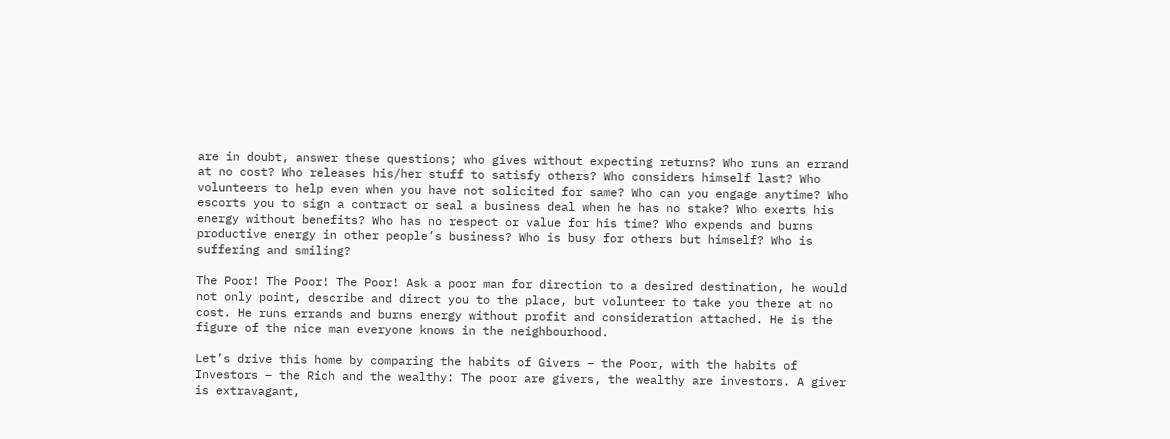are in doubt, answer these questions; who gives without expecting returns? Who runs an errand at no cost? Who releases his/her stuff to satisfy others? Who considers himself last? Who volunteers to help even when you have not solicited for same? Who can you engage anytime? Who escorts you to sign a contract or seal a business deal when he has no stake? Who exerts his energy without benefits? Who has no respect or value for his time? Who expends and burns productive energy in other people’s business? Who is busy for others but himself? Who is suffering and smiling?

The Poor! The Poor! The Poor! Ask a poor man for direction to a desired destination, he would not only point, describe and direct you to the place, but volunteer to take you there at no cost. He runs errands and burns energy without profit and consideration attached. He is the figure of the nice man everyone knows in the neighbourhood.

Let’s drive this home by comparing the habits of Givers – the Poor, with the habits of Investors – the Rich and the wealthy: The poor are givers, the wealthy are investors. A giver is extravagant,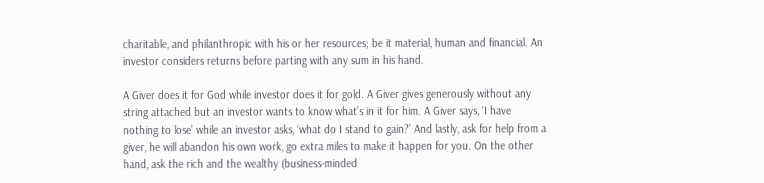charitable, and philanthropic with his or her resources; be it material, human and financial. An investor considers returns before parting with any sum in his hand.

A Giver does it for God while investor does it for gold. A Giver gives generously without any string attached but an investor wants to know what’s in it for him. A Giver says, ‘I have nothing to lose’ while an investor asks, ‘what do I stand to gain?’ And lastly, ask for help from a giver, he will abandon his own work, go extra miles to make it happen for you. On the other hand, ask the rich and the wealthy (business-minded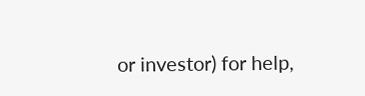or investor) for help,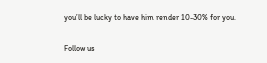you’ll be lucky to have him render 10-30% for you.

Follow us